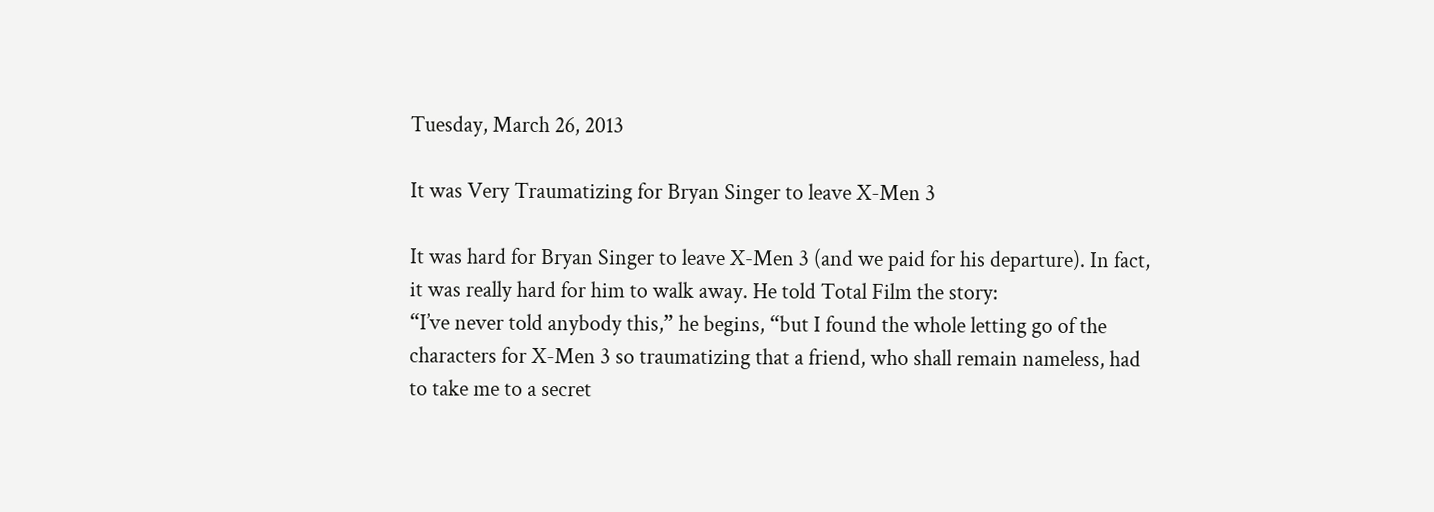Tuesday, March 26, 2013

It was Very Traumatizing for Bryan Singer to leave X-Men 3

It was hard for Bryan Singer to leave X-Men 3 (and we paid for his departure). In fact, it was really hard for him to walk away. He told Total Film the story:
“I’ve never told anybody this,” he begins, “but I found the whole letting go of the characters for X-Men 3 so traumatizing that a friend, who shall remain nameless, had to take me to a secret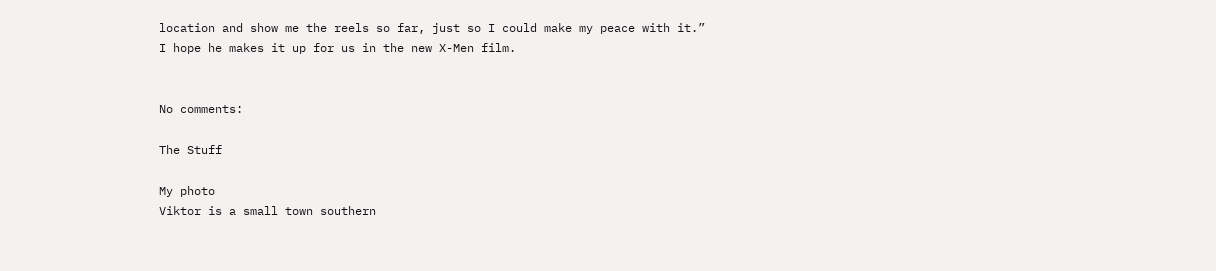location and show me the reels so far, just so I could make my peace with it.”
I hope he makes it up for us in the new X-Men film.


No comments:

The Stuff

My photo
Viktor is a small town southern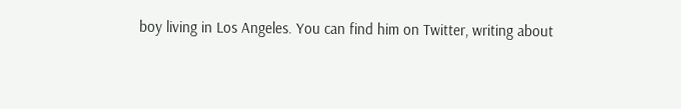boy living in Los Angeles. You can find him on Twitter, writing about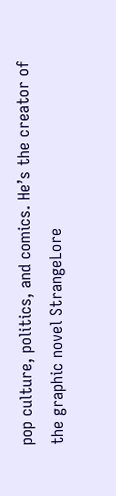pop culture, politics, and comics. He’s the creator of the graphic novel StrangeLore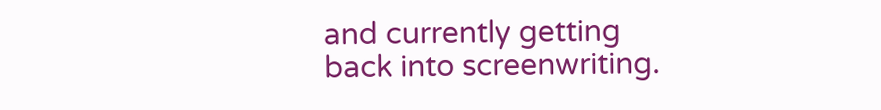and currently getting back into screenwriting.